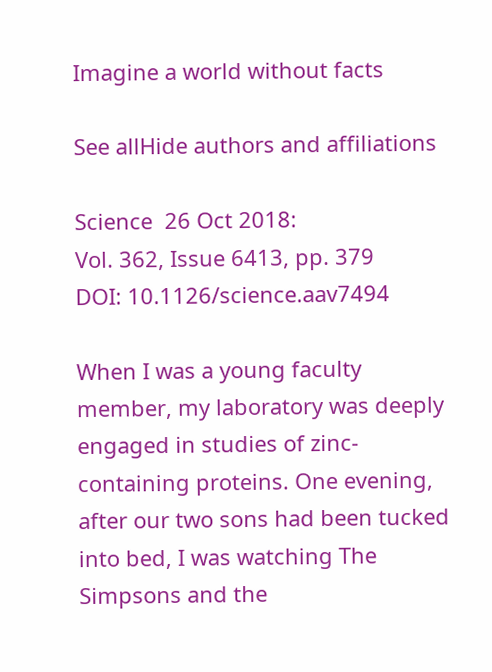Imagine a world without facts

See allHide authors and affiliations

Science  26 Oct 2018:
Vol. 362, Issue 6413, pp. 379
DOI: 10.1126/science.aav7494

When I was a young faculty member, my laboratory was deeply engaged in studies of zinc-containing proteins. One evening, after our two sons had been tucked into bed, I was watching The Simpsons and the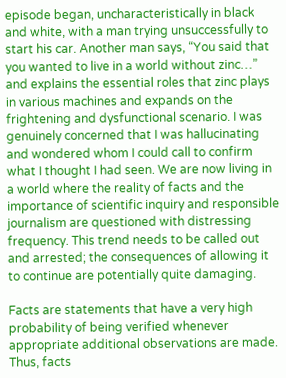episode began, uncharacteristically in black and white, with a man trying unsuccessfully to start his car. Another man says, “You said that you wanted to live in a world without zinc…” and explains the essential roles that zinc plays in various machines and expands on the frightening and dysfunctional scenario. I was genuinely concerned that I was hallucinating and wondered whom I could call to confirm what I thought I had seen. We are now living in a world where the reality of facts and the importance of scientific inquiry and responsible journalism are questioned with distressing frequency. This trend needs to be called out and arrested; the consequences of allowing it to continue are potentially quite damaging.

Facts are statements that have a very high probability of being verified whenever appropriate additional observations are made. Thus, facts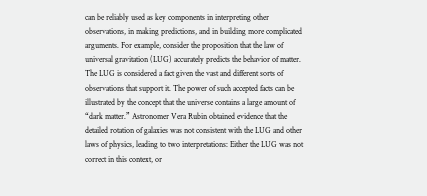can be reliably used as key components in interpreting other observations, in making predictions, and in building more complicated arguments. For example, consider the proposition that the law of universal gravitation (LUG) accurately predicts the behavior of matter. The LUG is considered a fact given the vast and different sorts of observations that support it. The power of such accepted facts can be illustrated by the concept that the universe contains a large amount of “dark matter.” Astronomer Vera Rubin obtained evidence that the detailed rotation of galaxies was not consistent with the LUG and other laws of physics, leading to two interpretations: Either the LUG was not correct in this context, or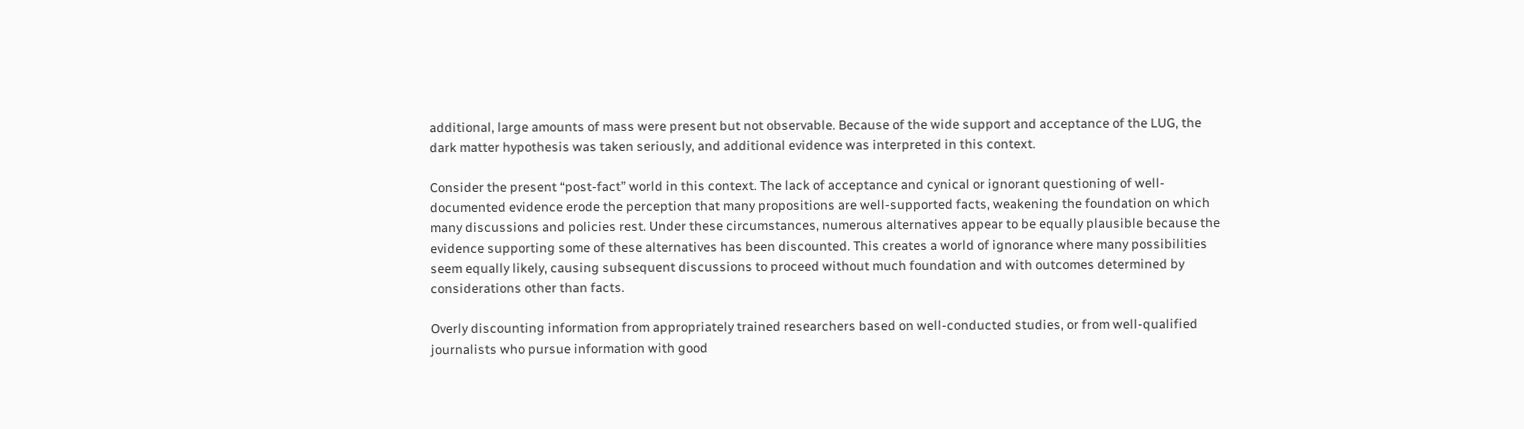additional, large amounts of mass were present but not observable. Because of the wide support and acceptance of the LUG, the dark matter hypothesis was taken seriously, and additional evidence was interpreted in this context.

Consider the present “post-fact” world in this context. The lack of acceptance and cynical or ignorant questioning of well-documented evidence erode the perception that many propositions are well-supported facts, weakening the foundation on which many discussions and policies rest. Under these circumstances, numerous alternatives appear to be equally plausible because the evidence supporting some of these alternatives has been discounted. This creates a world of ignorance where many possibilities seem equally likely, causing subsequent discussions to proceed without much foundation and with outcomes determined by considerations other than facts.

Overly discounting information from appropriately trained researchers based on well-conducted studies, or from well-qualified journalists who pursue information with good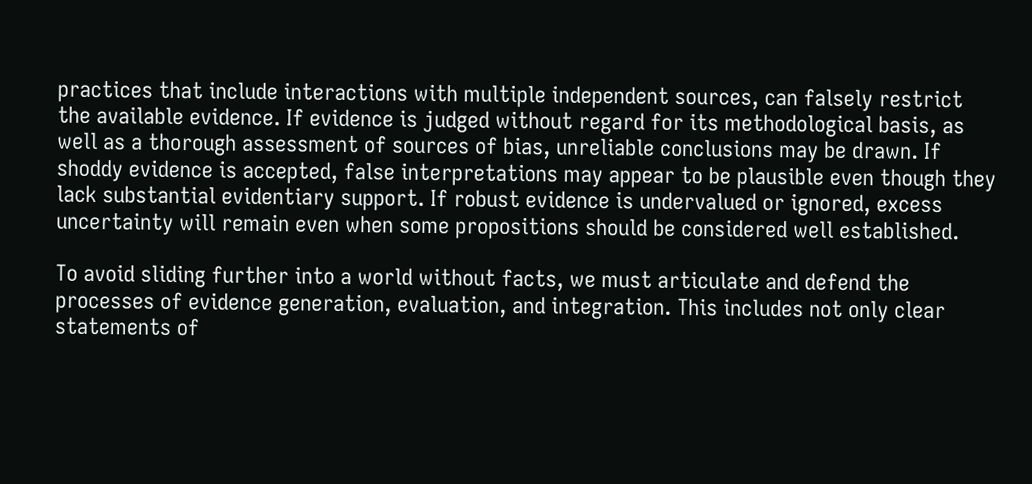practices that include interactions with multiple independent sources, can falsely restrict the available evidence. If evidence is judged without regard for its methodological basis, as well as a thorough assessment of sources of bias, unreliable conclusions may be drawn. If shoddy evidence is accepted, false interpretations may appear to be plausible even though they lack substantial evidentiary support. If robust evidence is undervalued or ignored, excess uncertainty will remain even when some propositions should be considered well established.

To avoid sliding further into a world without facts, we must articulate and defend the processes of evidence generation, evaluation, and integration. This includes not only clear statements of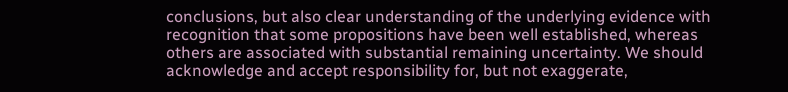conclusions, but also clear understanding of the underlying evidence with recognition that some propositions have been well established, whereas others are associated with substantial remaining uncertainty. We should acknowledge and accept responsibility for, but not exaggerate,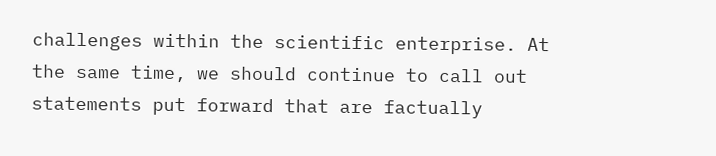challenges within the scientific enterprise. At the same time, we should continue to call out statements put forward that are factually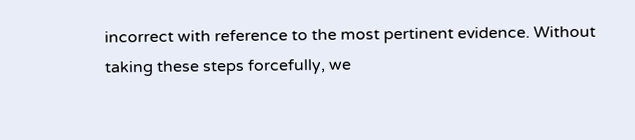incorrect with reference to the most pertinent evidence. Without taking these steps forcefully, we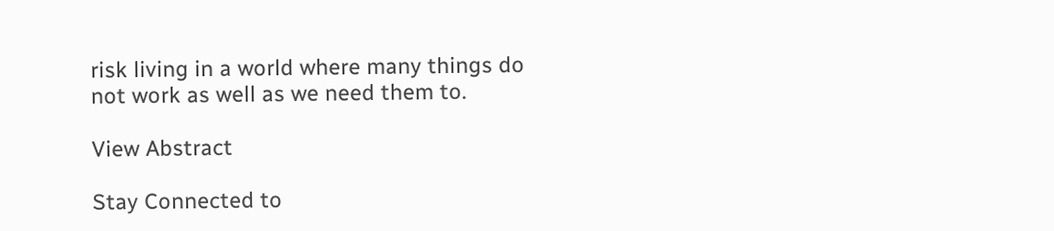risk living in a world where many things do not work as well as we need them to.

View Abstract

Stay Connected to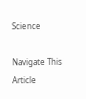Science

Navigate This Article